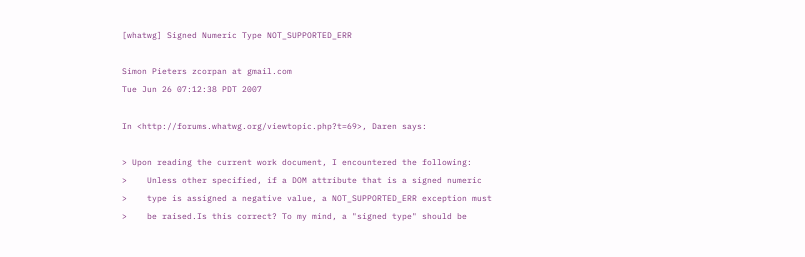[whatwg] Signed Numeric Type NOT_SUPPORTED_ERR

Simon Pieters zcorpan at gmail.com
Tue Jun 26 07:12:38 PDT 2007

In <http://forums.whatwg.org/viewtopic.php?t=69>, Daren says:

> Upon reading the current work document, I encountered the following:
>    Unless other specified, if a DOM attribute that is a signed numeric
>    type is assigned a negative value, a NOT_SUPPORTED_ERR exception must
>    be raised.Is this correct? To my mind, a "signed type" should be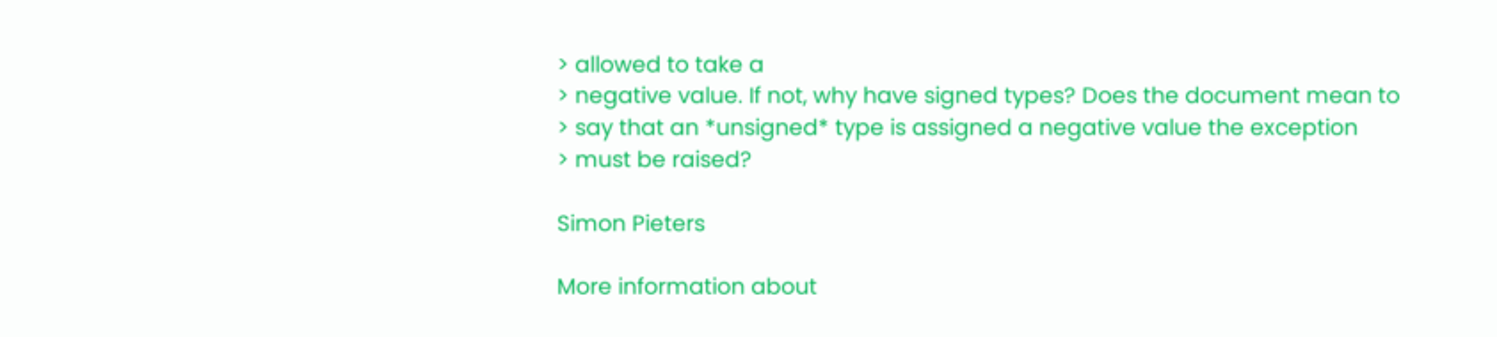> allowed to take a
> negative value. If not, why have signed types? Does the document mean to
> say that an *unsigned* type is assigned a negative value the exception
> must be raised?

Simon Pieters

More information about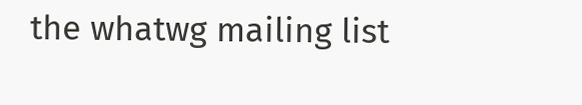the whatwg mailing list